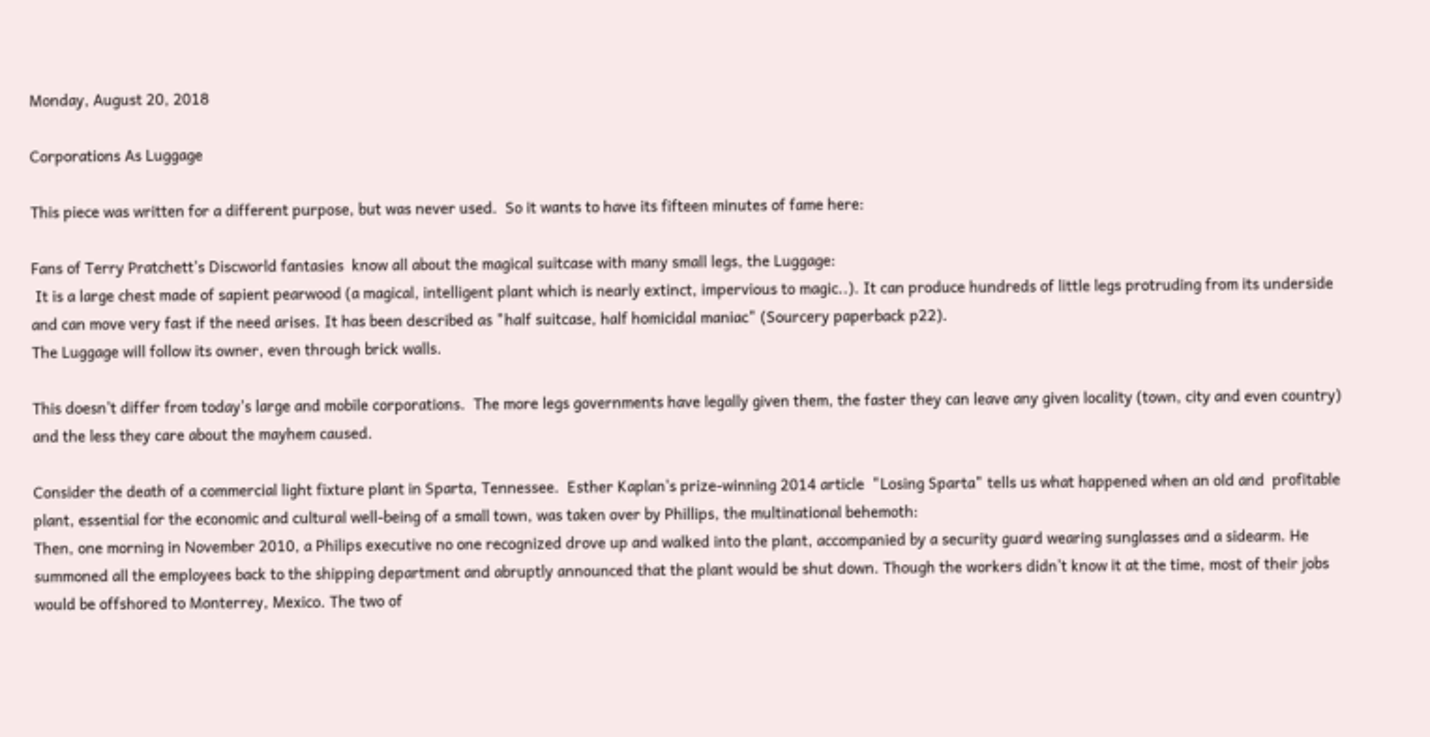Monday, August 20, 2018

Corporations As Luggage

This piece was written for a different purpose, but was never used.  So it wants to have its fifteen minutes of fame here:

Fans of Terry Pratchett's Discworld fantasies  know all about the magical suitcase with many small legs, the Luggage:
 It is a large chest made of sapient pearwood (a magical, intelligent plant which is nearly extinct, impervious to magic..). It can produce hundreds of little legs protruding from its underside and can move very fast if the need arises. It has been described as "half suitcase, half homicidal maniac" (Sourcery paperback p22).
The Luggage will follow its owner, even through brick walls.

This doesn't differ from today's large and mobile corporations.  The more legs governments have legally given them, the faster they can leave any given locality (town, city and even country) and the less they care about the mayhem caused.

Consider the death of a commercial light fixture plant in Sparta, Tennessee.  Esther Kaplan's prize-winning 2014 article  "Losing Sparta" tells us what happened when an old and  profitable plant, essential for the economic and cultural well-being of a small town, was taken over by Phillips, the multinational behemoth:
Then, one morning in November 2010, a Philips executive no one recognized drove up and walked into the plant, accompanied by a security guard wearing sunglasses and a sidearm. He summoned all the employees back to the shipping department and abruptly announced that the plant would be shut down. Though the workers didn’t know it at the time, most of their jobs would be offshored to Monterrey, Mexico. The two of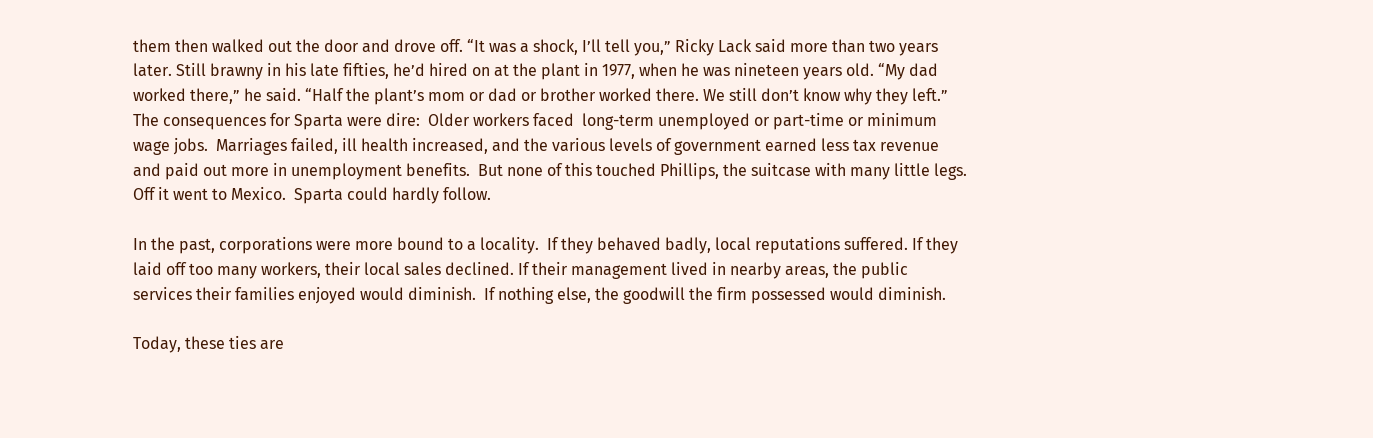them then walked out the door and drove off. “It was a shock, I’ll tell you,” Ricky Lack said more than two years later. Still brawny in his late fifties, he’d hired on at the plant in 1977, when he was nineteen years old. “My dad worked there,” he said. “Half the plant’s mom or dad or brother worked there. We still don’t know why they left.”
The consequences for Sparta were dire:  Older workers faced  long-term unemployed or part-time or minimum wage jobs.  Marriages failed, ill health increased, and the various levels of government earned less tax revenue and paid out more in unemployment benefits.  But none of this touched Phillips, the suitcase with many little legs. Off it went to Mexico.  Sparta could hardly follow.

In the past, corporations were more bound to a locality.  If they behaved badly, local reputations suffered. If they laid off too many workers, their local sales declined. If their management lived in nearby areas, the public services their families enjoyed would diminish.  If nothing else, the goodwill the firm possessed would diminish.

Today, these ties are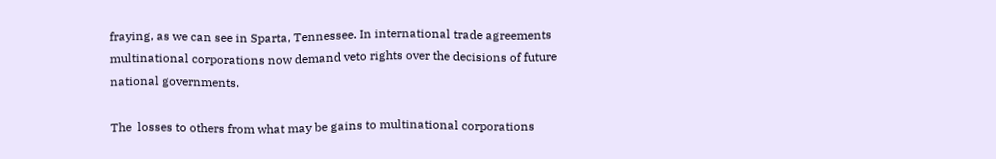fraying, as we can see in Sparta, Tennessee. In international trade agreements multinational corporations now demand veto rights over the decisions of future national governments.

The  losses to others from what may be gains to multinational corporations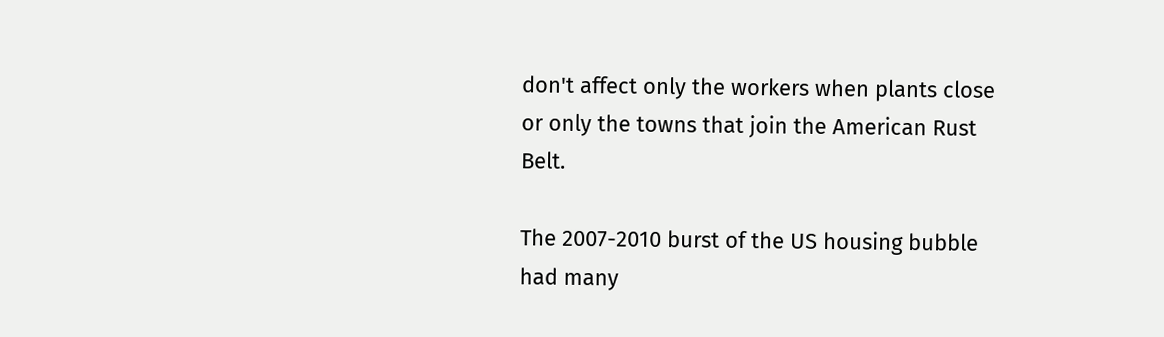don't affect only the workers when plants close or only the towns that join the American Rust Belt.

The 2007-2010 burst of the US housing bubble had many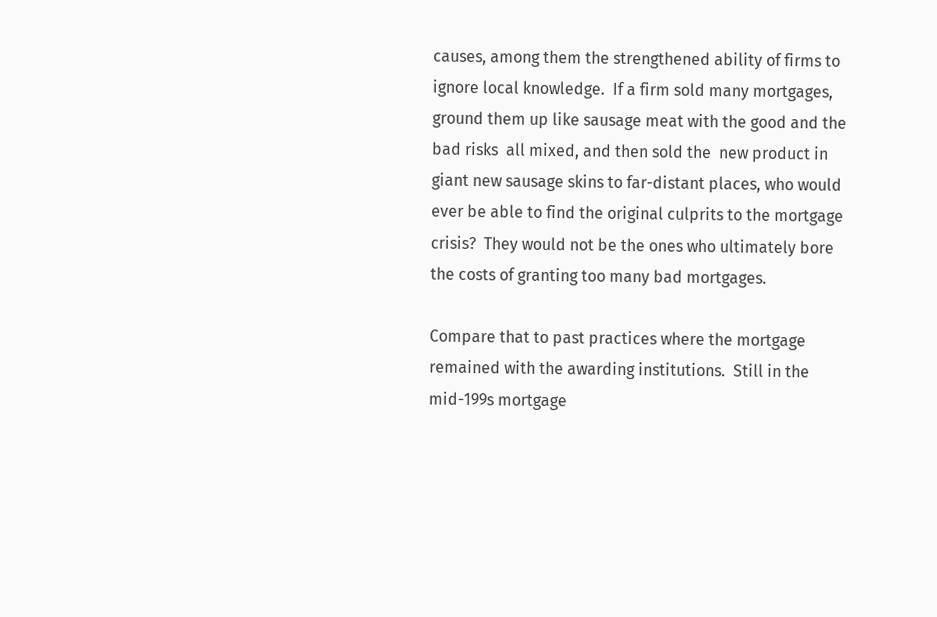causes, among them the strengthened ability of firms to ignore local knowledge.  If a firm sold many mortgages, ground them up like sausage meat with the good and the bad risks  all mixed, and then sold the  new product in giant new sausage skins to far-distant places, who would ever be able to find the original culprits to the mortgage crisis?  They would not be the ones who ultimately bore the costs of granting too many bad mortgages.

Compare that to past practices where the mortgage remained with the awarding institutions.  Still in the mid-199s mortgage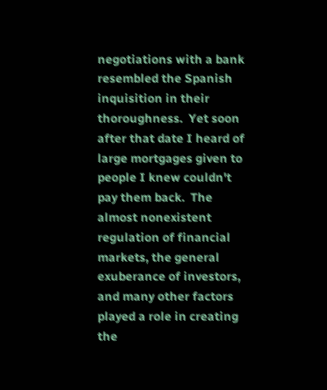negotiations with a bank resembled the Spanish inquisition in their thoroughness.  Yet soon after that date I heard of large mortgages given to people I knew couldn't pay them back.  The almost nonexistent regulation of financial markets, the general exuberance of investors, and many other factors played a role in creating the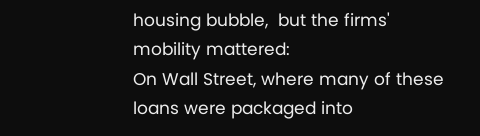housing bubble,  but the firms' mobility mattered:
On Wall Street, where many of these loans were packaged into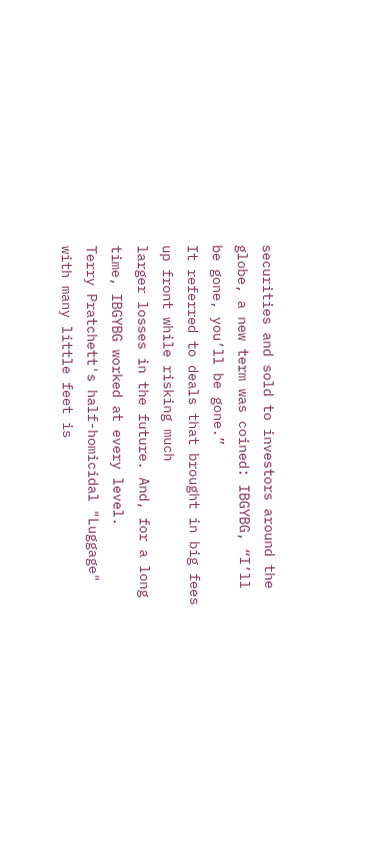securities and sold to investors around the globe, a new term was coined: IBGYBG, “I’ll be gone, you’ll be gone.”
It referred to deals that brought in big fees up front while risking much
larger losses in the future. And, for a long time, IBGYBG worked at every level.
Terry Pratchett's half-homicidal "Luggage" with many little feet is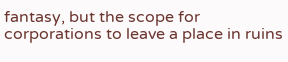fantasy, but the scope for corporations to leave a place in ruins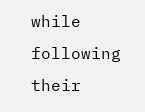while following their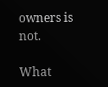owners is not.

What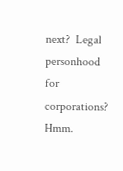next?  Legal personhood for corporations?  Hmm.